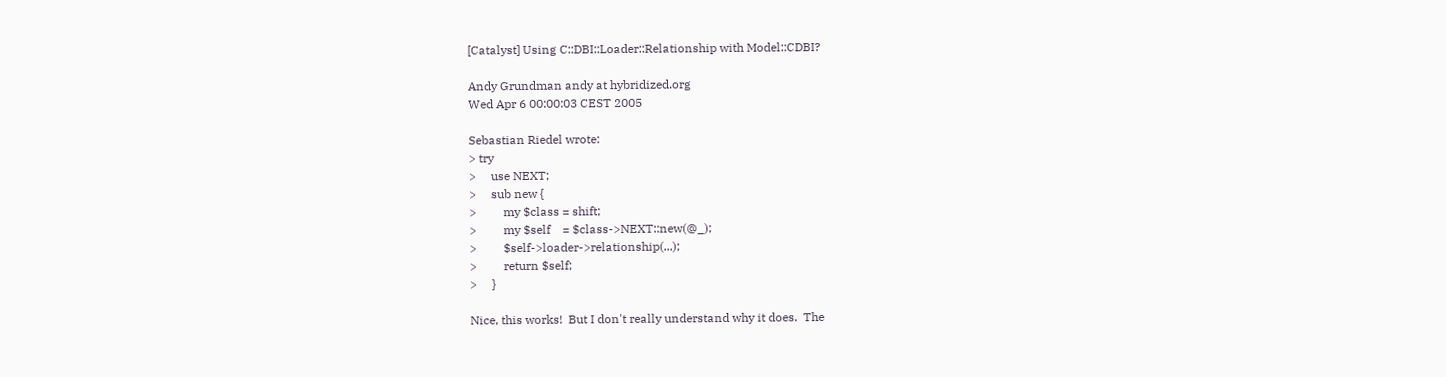[Catalyst] Using C::DBI::Loader::Relationship with Model::CDBI?

Andy Grundman andy at hybridized.org
Wed Apr 6 00:00:03 CEST 2005

Sebastian Riedel wrote:
> try
>     use NEXT;
>     sub new {
>         my $class = shift;
>         my $self    = $class->NEXT::new(@_);
>         $self->loader->relationship(...);
>         return $self;
>     }

Nice, this works!  But I don't really understand why it does.  The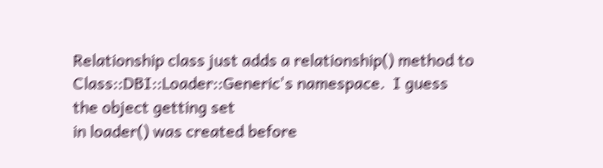Relationship class just adds a relationship() method to
Class::DBI::Loader::Generic's namespace.  I guess the object getting set
in loader() was created before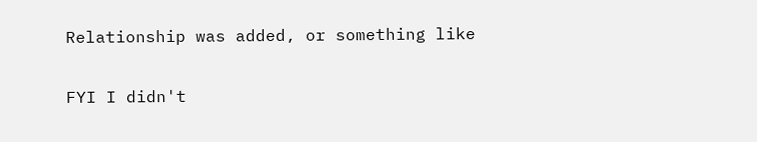Relationship was added, or something like

FYI I didn't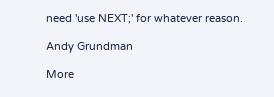need 'use NEXT;' for whatever reason.

Andy Grundman

More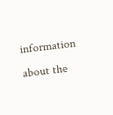information about the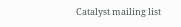Catalyst mailing list